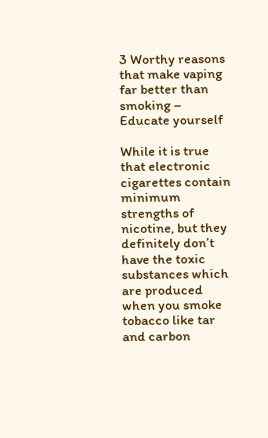3 Worthy reasons that make vaping far better than smoking – Educate yourself

While it is true that electronic cigarettes contain minimum strengths of nicotine, but they definitely don’t have the toxic substances which are produced when you smoke tobacco like tar and carbon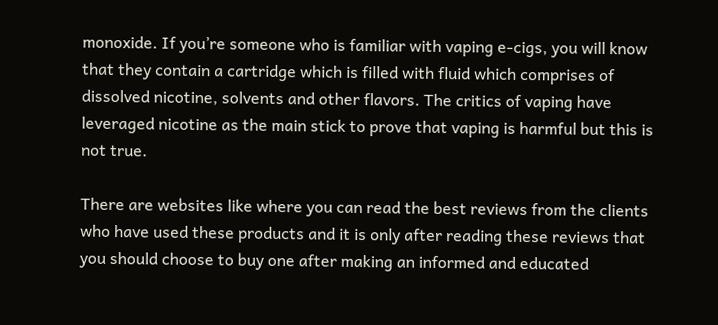monoxide. If you’re someone who is familiar with vaping e-cigs, you will know that they contain a cartridge which is filled with fluid which comprises of dissolved nicotine, solvents and other flavors. The critics of vaping have leveraged nicotine as the main stick to prove that vaping is harmful but this is not true.

There are websites like where you can read the best reviews from the clients who have used these products and it is only after reading these reviews that you should choose to buy one after making an informed and educated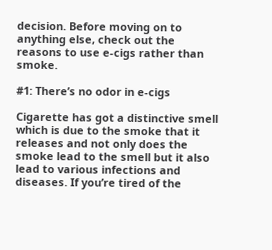decision. Before moving on to anything else, check out the reasons to use e-cigs rather than smoke.

#1: There’s no odor in e-cigs

Cigarette has got a distinctive smell which is due to the smoke that it releases and not only does the smoke lead to the smell but it also lead to various infections and diseases. If you’re tired of the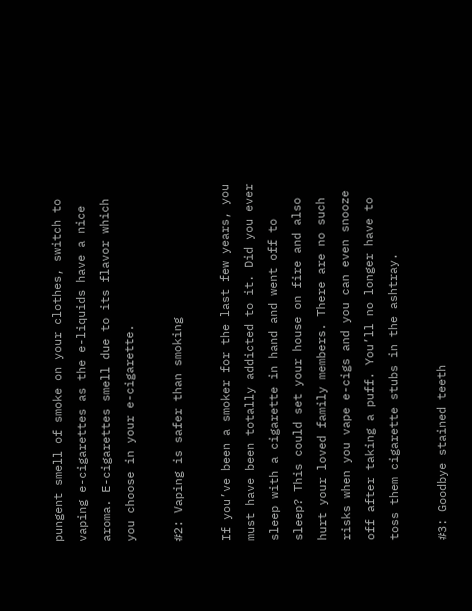pungent smell of smoke on your clothes, switch to vaping e-cigarettes as the e-liquids have a nice aroma. E-cigarettes smell due to its flavor which you choose in your e-cigarette.

#2: Vaping is safer than smoking

If you’ve been a smoker for the last few years, you must have been totally addicted to it. Did you ever sleep with a cigarette in hand and went off to sleep? This could set your house on fire and also hurt your loved family members. There are no such risks when you vape e-cigs and you can even snooze off after taking a puff. You’ll no longer have to toss them cigarette stubs in the ashtray.

#3: Goodbye stained teeth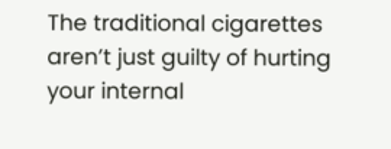The traditional cigarettes aren’t just guilty of hurting your internal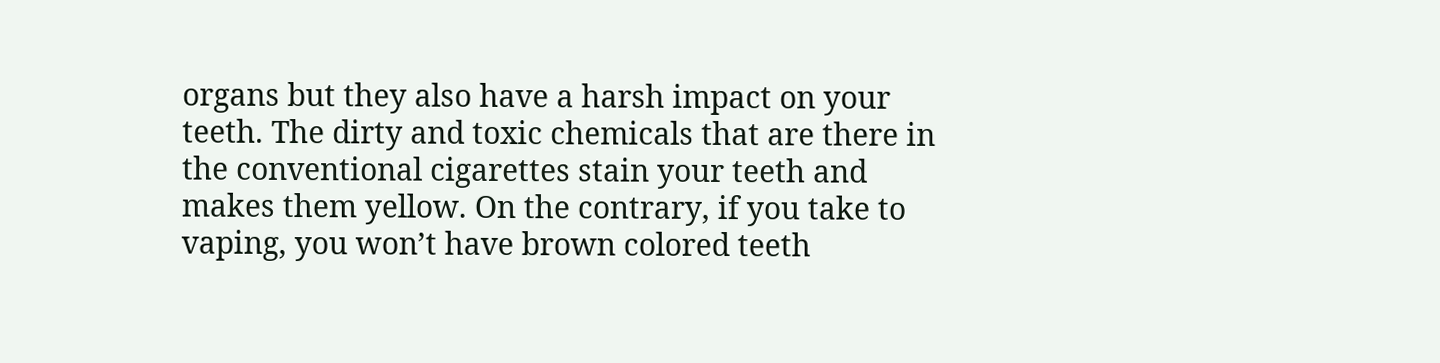organs but they also have a harsh impact on your teeth. The dirty and toxic chemicals that are there in the conventional cigarettes stain your teeth and makes them yellow. On the contrary, if you take to vaping, you won’t have brown colored teeth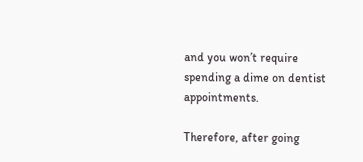and you won’t require spending a dime on dentist appointments.

Therefore, after going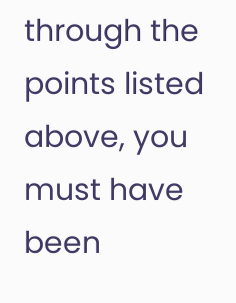through the points listed above, you must have been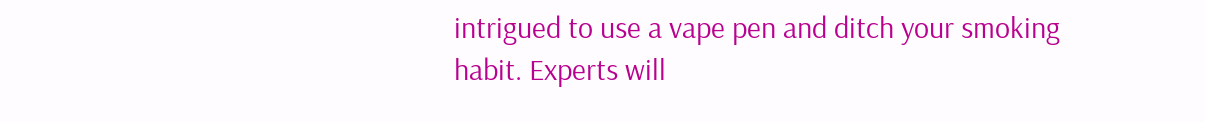intrigued to use a vape pen and ditch your smoking habit. Experts will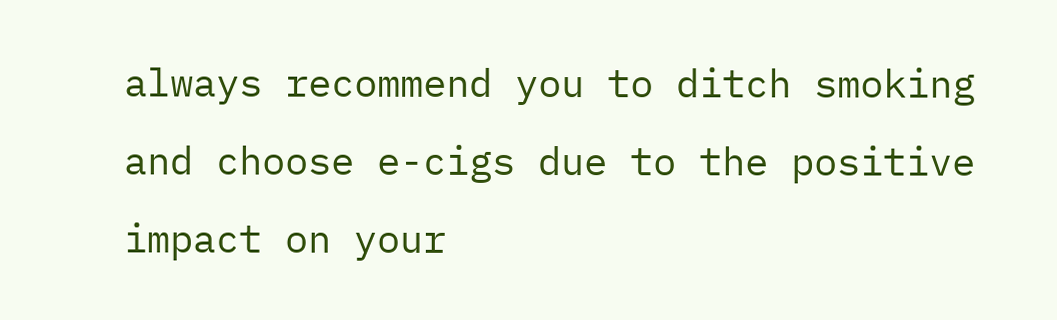always recommend you to ditch smoking and choose e-cigs due to the positive impact on your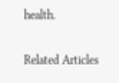health.

Related Articles